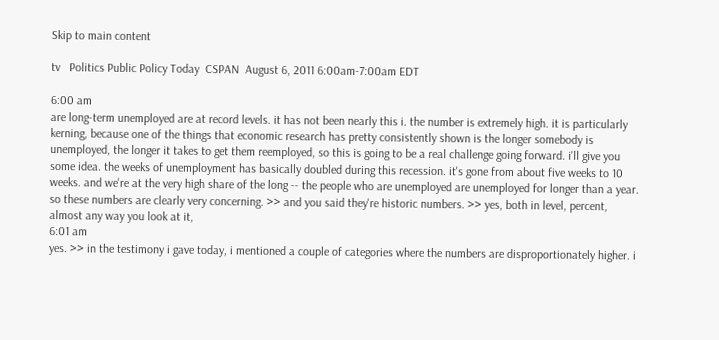Skip to main content

tv   Politics Public Policy Today  CSPAN  August 6, 2011 6:00am-7:00am EDT

6:00 am
are long-term unemployed are at record levels. it has not been nearly this i. the number is extremely high. it is particularly kerning, because one of the things that economic research has pretty consistently shown is the longer somebody is unemployed, the longer it takes to get them reemployed, so this is going to be a real challenge going forward. i'll give you some idea. the weeks of unemployment has basically doubled during this recession. it's gone from about five weeks to 10 weeks. and we're at the very high share of the long -- the people who are unemployed are unemployed for longer than a year. so these numbers are clearly very concerning. >> and you said they're historic numbers. >> yes, both in level, percent, almost any way you look at it,
6:01 am
yes. >> in the testimony i gave today, i mentioned a couple of categories where the numbers are disproportionately higher. i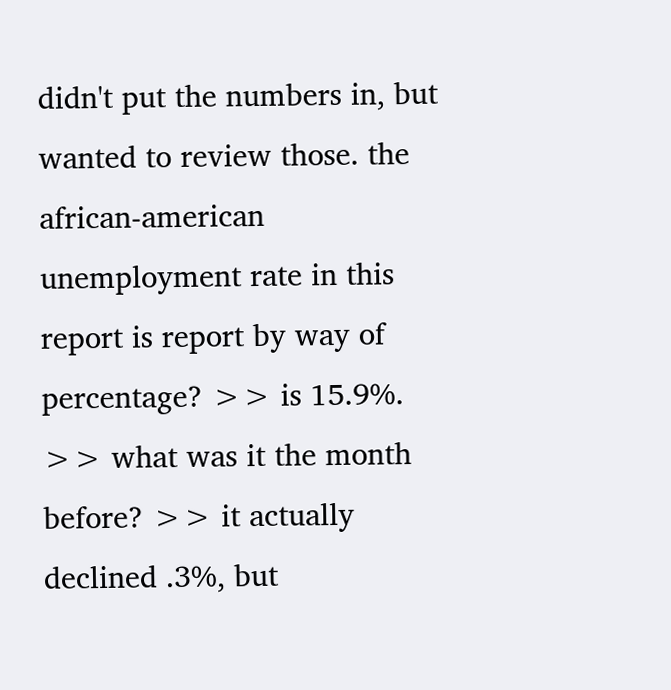didn't put the numbers in, but wanted to review those. the african-american unemployment rate in this report is report by way of percentage? >> is 15.9%. >> what was it the month before? >> it actually declined .3%, but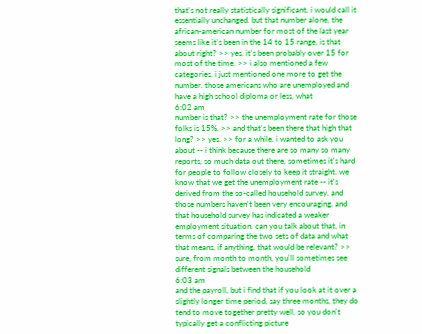that's not really statistically significant. i would call it essentially unchanged. but that number alone, the african-american number for most of the last year seems like it's been in the 14 to 15 range, is that about right? >> yes, it's been probably over 15 for most of the time. >> i also mentioned a few categories. i just mentioned one more to get the number. those americans who are unemployed and have a high school diploma or less, what
6:02 am
number is that? >> the unemployment rate for those folks is 15%. >> and that's been there that high that long? >> yes. >> for a while. i wanted to ask you about -- i think because there are so many so many reports, so much data out there, sometimes it's hard for people to follow closely to keep it straight. we know that we get the unemployment rate -- it's derived from the so-called household survey. and those numbers haven't been very encouraging. and that household survey has indicated a weaker employment situation. can you talk about that, in terms of comparing the two sets of data and what that means, if anything, that would be relevant? >> sure, from month to month, you'll sometimes see different signals between the household
6:03 am
and the payroll, but i find that if you look at it over a slightly longer time period, say three months, they do tend to move together pretty well. so you don't typically get a conflicting picture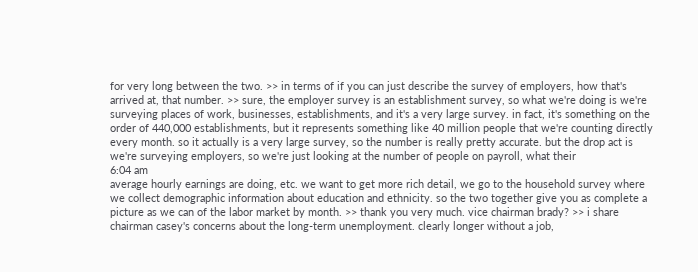for very long between the two. >> in terms of if you can just describe the survey of employers, how that's arrived at, that number. >> sure, the employer survey is an establishment survey, so what we're doing is we're surveying places of work, businesses, establishments, and it's a very large survey. in fact, it's something on the order of 440,000 establishments, but it represents something like 40 million people that we're counting directly every month. so it actually is a very large survey, so the number is really pretty accurate. but the drop act is we're surveying employers, so we're just looking at the number of people on payroll, what their
6:04 am
average hourly earnings are doing, etc. we want to get more rich detail, we go to the household survey where we collect demographic information about education and ethnicity. so the two together give you as complete a picture as we can of the labor market by month. >> thank you very much. vice chairman brady? >> i share chairman casey's concerns about the long-term unemployment. clearly longer without a job,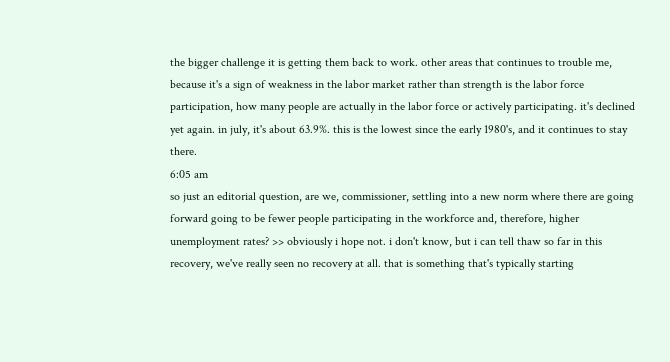the bigger challenge it is getting them back to work. other areas that continues to trouble me, because it's a sign of weakness in the labor market rather than strength is the labor force participation, how many people are actually in the labor force or actively participating. it's declined yet again. in july, it's about 63.9%. this is the lowest since the early 1980's, and it continues to stay there.
6:05 am
so just an editorial question, are we, commissioner, settling into a new norm where there are going forward going to be fewer people participating in the workforce and, therefore, higher unemployment rates? >> obviously i hope not. i don't know, but i can tell thaw so far in this recovery, we've really seen no recovery at all. that is something that's typically starting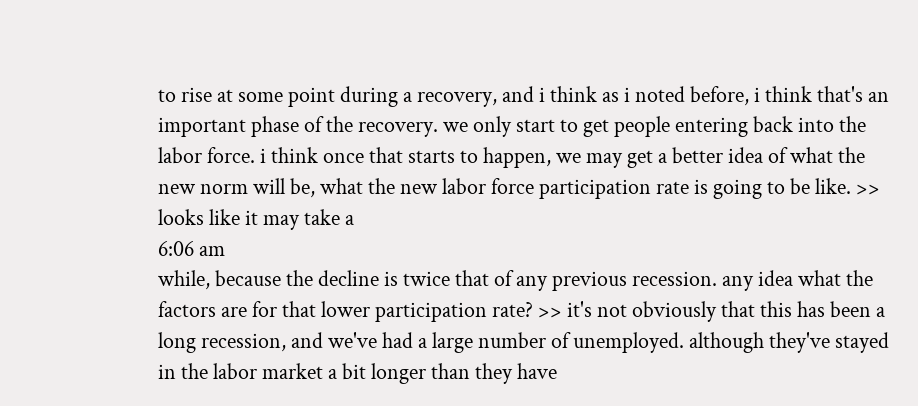to rise at some point during a recovery, and i think as i noted before, i think that's an important phase of the recovery. we only start to get people entering back into the labor force. i think once that starts to happen, we may get a better idea of what the new norm will be, what the new labor force participation rate is going to be like. >> looks like it may take a
6:06 am
while, because the decline is twice that of any previous recession. any idea what the factors are for that lower participation rate? >> it's not obviously that this has been a long recession, and we've had a large number of unemployed. although they've stayed in the labor market a bit longer than they have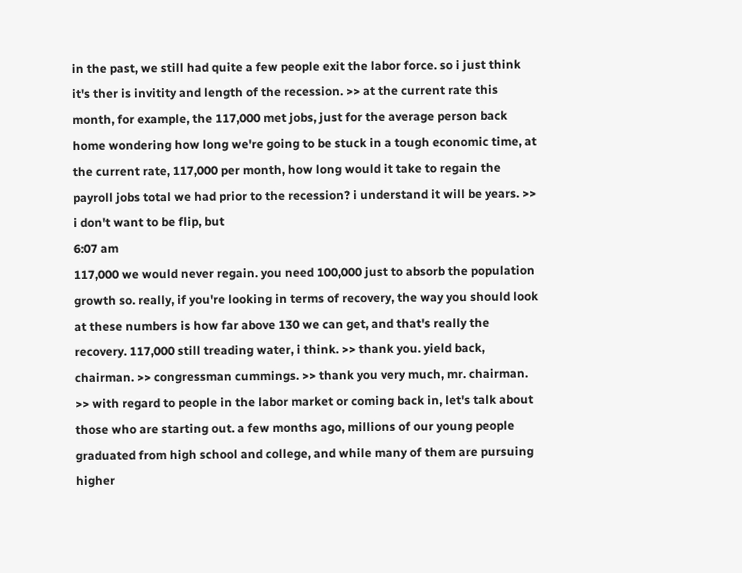in the past, we still had quite a few people exit the labor force. so i just think it's ther is invitity and length of the recession. >> at the current rate this month, for example, the 117,000 met jobs, just for the average person back home wondering how long we're going to be stuck in a tough economic time, at the current rate, 117,000 per month, how long would it take to regain the payroll jobs total we had prior to the recession? i understand it will be years. >> i don't want to be flip, but
6:07 am
117,000 we would never regain. you need 100,000 just to absorb the population growth so. really, if you're looking in terms of recovery, the way you should look at these numbers is how far above 130 we can get, and that's really the recovery. 117,000 still treading water, i think. >> thank you. yield back, chairman. >> congressman cummings. >> thank you very much, mr. chairman. >> with regard to people in the labor market or coming back in, let's talk about those who are starting out. a few months ago, millions of our young people graduated from high school and college, and while many of them are pursuing higher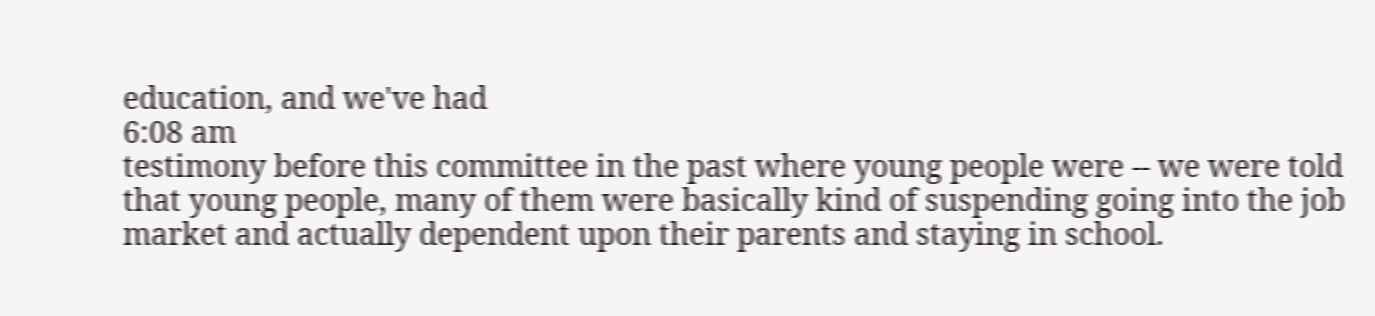education, and we've had
6:08 am
testimony before this committee in the past where young people were -- we were told that young people, many of them were basically kind of suspending going into the job market and actually dependent upon their parents and staying in school.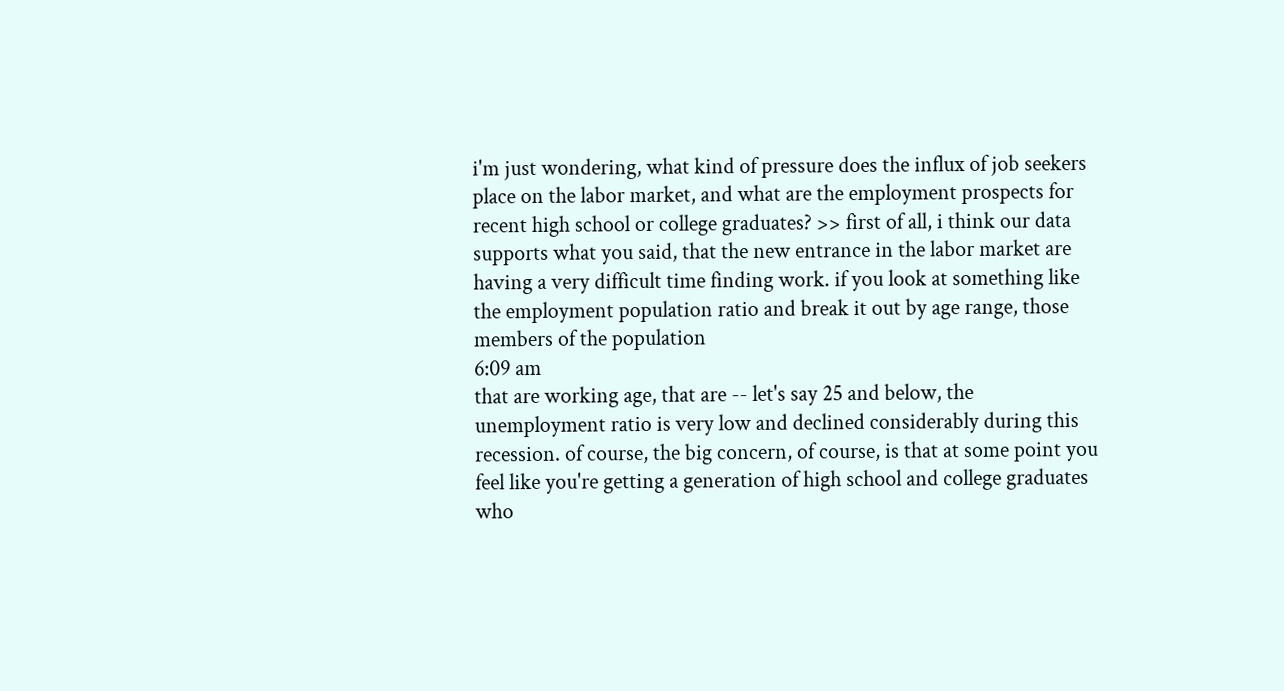i'm just wondering, what kind of pressure does the influx of job seekers place on the labor market, and what are the employment prospects for recent high school or college graduates? >> first of all, i think our data supports what you said, that the new entrance in the labor market are having a very difficult time finding work. if you look at something like the employment population ratio and break it out by age range, those members of the population
6:09 am
that are working age, that are -- let's say 25 and below, the unemployment ratio is very low and declined considerably during this recession. of course, the big concern, of course, is that at some point you feel like you're getting a generation of high school and college graduates who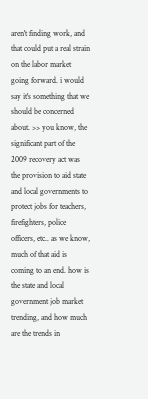aren't finding work, and that could put a real strain on the labor market going forward. i would say it's something that we should be concerned about. >> you know, the significant part of the 2009 recovery act was the provision to aid state and local governments to protect jobs for teachers, firefighters, police officers, etc.. as we know, much of that aid is coming to an end. how is the state and local government job market trending, and how much are the trends in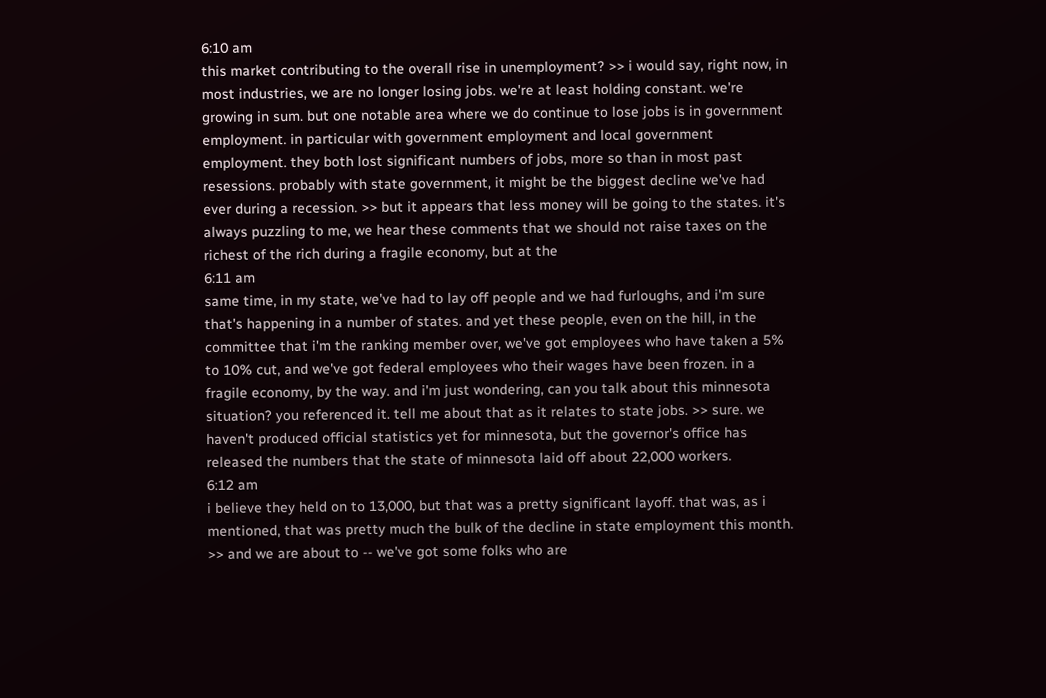6:10 am
this market contributing to the overall rise in unemployment? >> i would say, right now, in most industries, we are no longer losing jobs. we're at least holding constant. we're growing in sum. but one notable area where we do continue to lose jobs is in government employment. in particular with government employment and local government employment. they both lost significant numbers of jobs, more so than in most past resessions. probably with state government, it might be the biggest decline we've had ever during a recession. >> but it appears that less money will be going to the states. it's always puzzling to me, we hear these comments that we should not raise taxes on the richest of the rich during a fragile economy, but at the
6:11 am
same time, in my state, we've had to lay off people and we had furloughs, and i'm sure that's happening in a number of states. and yet these people, even on the hill, in the committee that i'm the ranking member over, we've got employees who have taken a 5% to 10% cut, and we've got federal employees who their wages have been frozen. in a fragile economy, by the way. and i'm just wondering, can you talk about this minnesota situation? you referenced it. tell me about that as it relates to state jobs. >> sure. we haven't produced official statistics yet for minnesota, but the governor's office has released the numbers that the state of minnesota laid off about 22,000 workers.
6:12 am
i believe they held on to 13,000, but that was a pretty significant layoff. that was, as i mentioned, that was pretty much the bulk of the decline in state employment this month. >> and we are about to -- we've got some folks who are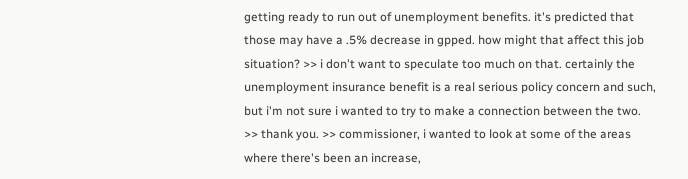getting ready to run out of unemployment benefits. it's predicted that those may have a .5% decrease in gpped. how might that affect this job situation? >> i don't want to speculate too much on that. certainly the unemployment insurance benefit is a real serious policy concern and such, but i'm not sure i wanted to try to make a connection between the two. >> thank you. >> commissioner, i wanted to look at some of the areas where there's been an increase,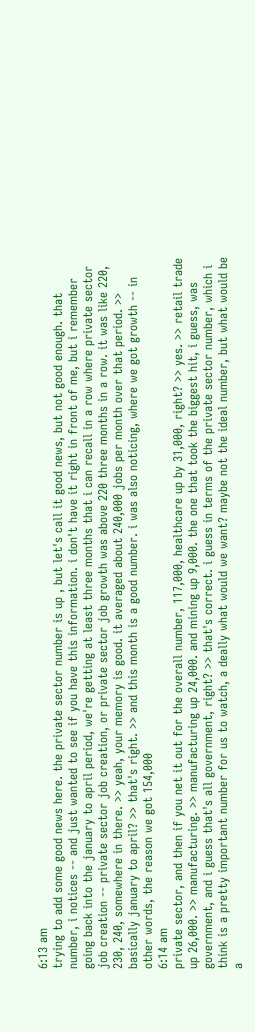6:13 am
trying to add some good news here. the private sector number is up , but let's call it good news, but not good enough. that number, i notices -- and just wanted to see if you have this information. i don't have it right in front of me, but i remember going back into the january to april period, we're getting at least three months that i can recall in a row where private sector job creation -- private sector job creation, or private sector job growth was above 220 three months in a row. it was like 220, 230, 240, somewhere in there. >> yeah, your memory is good. it averaged about 240,000 jobs per month over that period. >> basically january to april? >> that's right. >> and this month is a good number. i was also noticing, where we got growth -- in other words, the reason we got 154,000
6:14 am
private sector, and then if you net it out for the overall number, 117,000, healthcare up by 31,000, right? >> yes. >> retail trade up 26,000. >> manufacturing. >> manufacturing up 24,000. and mining up 9,000. the one that took the biggest hit, i guess, was government, and i guess that's all government, right? >> that's correct. i guess in terms of the private sector number, which i think is a pretty important number for us to watch, a deally what would we want? maybe not the ideal number, but what would be a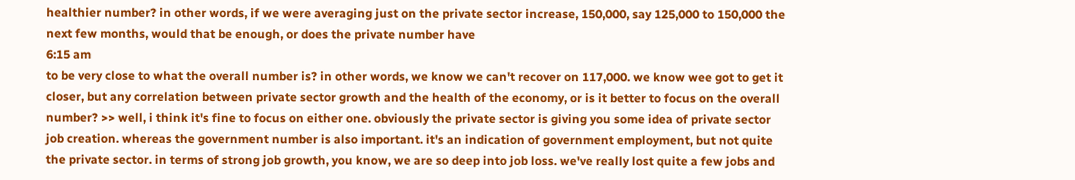healthier number? in other words, if we were averaging just on the private sector increase, 150,000, say 125,000 to 150,000 the next few months, would that be enough, or does the private number have
6:15 am
to be very close to what the overall number is? in other words, we know we can't recover on 117,000. we know wee got to get it closer, but any correlation between private sector growth and the health of the economy, or is it better to focus on the overall number? >> well, i think it's fine to focus on either one. obviously the private sector is giving you some idea of private sector job creation. whereas the government number is also important. it's an indication of government employment, but not quite the private sector. in terms of strong job growth, you know, we are so deep into job loss. we've really lost quite a few jobs and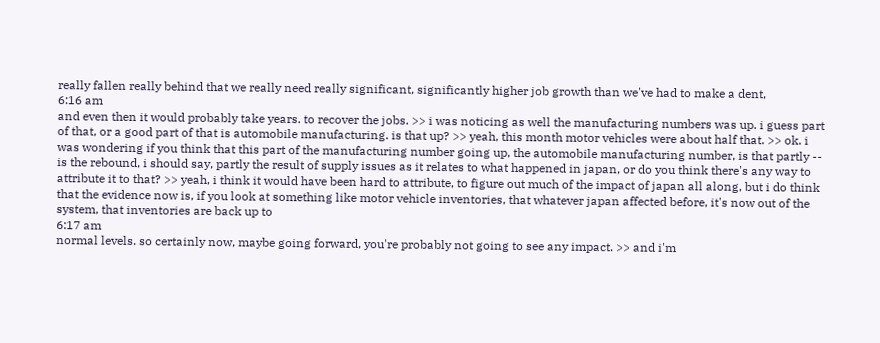really fallen really behind that we really need really significant, significantly higher job growth than we've had to make a dent,
6:16 am
and even then it would probably take years. to recover the jobs. >> i was noticing as well the manufacturing numbers was up. i guess part of that, or a good part of that is automobile manufacturing. is that up? >> yeah, this month motor vehicles were about half that. >> ok. i was wondering if you think that this part of the manufacturing number going up, the automobile manufacturing number, is that partly -- is the rebound, i should say, partly the result of supply issues as it relates to what happened in japan, or do you think there's any way to attribute it to that? >> yeah, i think it would have been hard to attribute, to figure out much of the impact of japan all along, but i do think that the evidence now is, if you look at something like motor vehicle inventories, that whatever japan affected before, it's now out of the system, that inventories are back up to
6:17 am
normal levels. so certainly now, maybe going forward, you're probably not going to see any impact. >> and i'm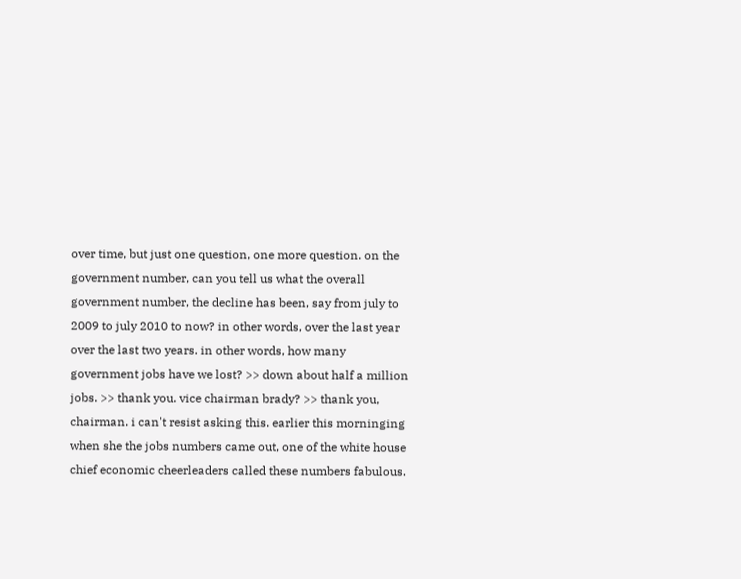over time, but just one question, one more question. on the government number, can you tell us what the overall government number, the decline has been, say from july to 2009 to july 2010 to now? in other words, over the last year over the last two years. in other words, how many government jobs have we lost? >> down about half a million jobs. >> thank you. vice chairman brady? >> thank you, chairman. i can't resist asking this. earlier this morninging when she the jobs numbers came out, one of the white house chief economic cheerleaders called these numbers fabulous.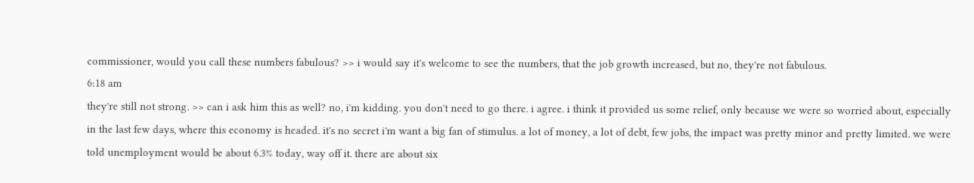commissioner, would you call these numbers fabulous? >> i would say it's welcome to see the numbers, that the job growth increased, but no, they're not fabulous.
6:18 am
they're still not strong. >> can i ask him this as well? no, i'm kidding. you don't need to go there. i agree. i think it provided us some relief, only because we were so worried about, especially in the last few days, where this economy is headed. it's no secret i'm want a big fan of stimulus. a lot of money, a lot of debt, few jobs, the impact was pretty minor and pretty limited. we were told unemployment would be about 6.3% today, way off it. there are about six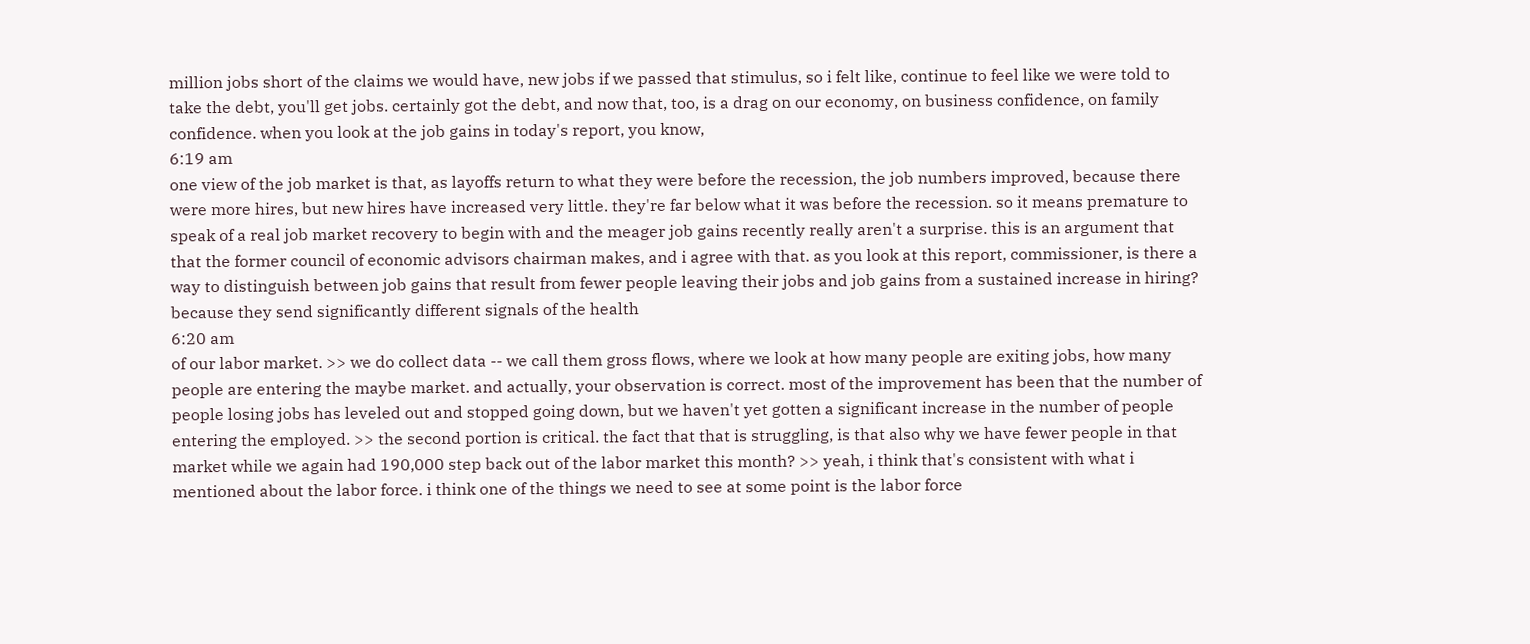million jobs short of the claims we would have, new jobs if we passed that stimulus, so i felt like, continue to feel like we were told to take the debt, you'll get jobs. certainly got the debt, and now that, too, is a drag on our economy, on business confidence, on family confidence. when you look at the job gains in today's report, you know,
6:19 am
one view of the job market is that, as layoffs return to what they were before the recession, the job numbers improved, because there were more hires, but new hires have increased very little. they're far below what it was before the recession. so it means premature to speak of a real job market recovery to begin with and the meager job gains recently really aren't a surprise. this is an argument that that the former council of economic advisors chairman makes, and i agree with that. as you look at this report, commissioner, is there a way to distinguish between job gains that result from fewer people leaving their jobs and job gains from a sustained increase in hiring? because they send significantly different signals of the health
6:20 am
of our labor market. >> we do collect data -- we call them gross flows, where we look at how many people are exiting jobs, how many people are entering the maybe market. and actually, your observation is correct. most of the improvement has been that the number of people losing jobs has leveled out and stopped going down, but we haven't yet gotten a significant increase in the number of people entering the employed. >> the second portion is critical. the fact that that is struggling, is that also why we have fewer people in that market while we again had 190,000 step back out of the labor market this month? >> yeah, i think that's consistent with what i mentioned about the labor force. i think one of the things we need to see at some point is the labor force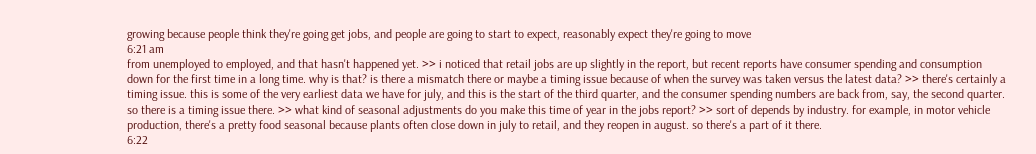growing because people think they're going get jobs, and people are going to start to expect, reasonably expect they're going to move
6:21 am
from unemployed to employed, and that hasn't happened yet. >> i noticed that retail jobs are up slightly in the report, but recent reports have consumer spending and consumption down for the first time in a long time. why is that? is there a mismatch there or maybe a timing issue because of when the survey was taken versus the latest data? >> there's certainly a timing issue. this is some of the very earliest data we have for july, and this is the start of the third quarter, and the consumer spending numbers are back from, say, the second quarter. so there is a timing issue there. >> what kind of seasonal adjustments do you make this time of year in the jobs report? >> sort of depends by industry. for example, in motor vehicle production, there's a pretty food seasonal because plants often close down in july to retail, and they reopen in august. so there's a part of it there.
6:22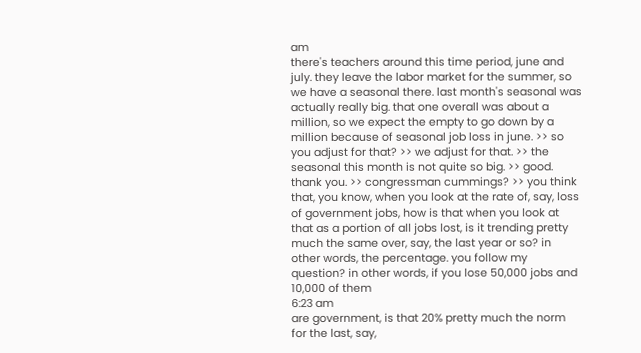am
there's teachers around this time period, june and july. they leave the labor market for the summer, so we have a seasonal there. last month's seasonal was actually really big. that one overall was about a million, so we expect the empty to go down by a million because of seasonal job loss in june. >> so you adjust for that? >> we adjust for that. >> the seasonal this month is not quite so big. >> good. thank you. >> congressman cummings? >> you think that, you know, when you look at the rate of, say, loss of government jobs, how is that when you look at that as a portion of all jobs lost, is it trending pretty much the same over, say, the last year or so? in other words, the percentage. you follow my question? in other words, if you lose 50,000 jobs and 10,000 of them
6:23 am
are government, is that 20% pretty much the norm for the last, say,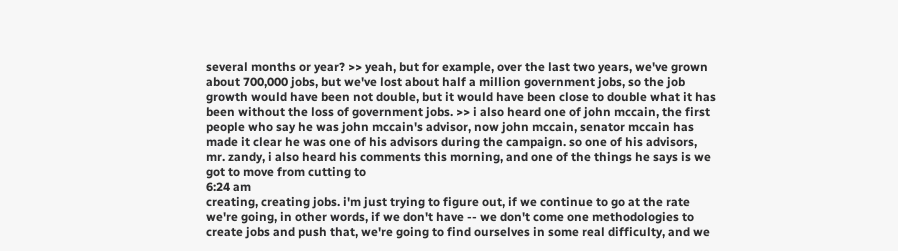several months or year? >> yeah, but for example, over the last two years, we've grown about 700,000 jobs, but we've lost about half a million government jobs, so the job growth would have been not double, but it would have been close to double what it has been without the loss of government jobs. >> i also heard one of john mccain, the first people who say he was john mccain's advisor, now john mccain, senator mccain has made it clear he was one of his advisors during the campaign. so one of his advisors, mr. zandy, i also heard his comments this morning, and one of the things he says is we got to move from cutting to
6:24 am
creating, creating jobs. i'm just trying to figure out, if we continue to go at the rate we're going, in other words, if we don't have -- we don't come one methodologies to create jobs and push that, we're going to find ourselves in some real difficulty, and we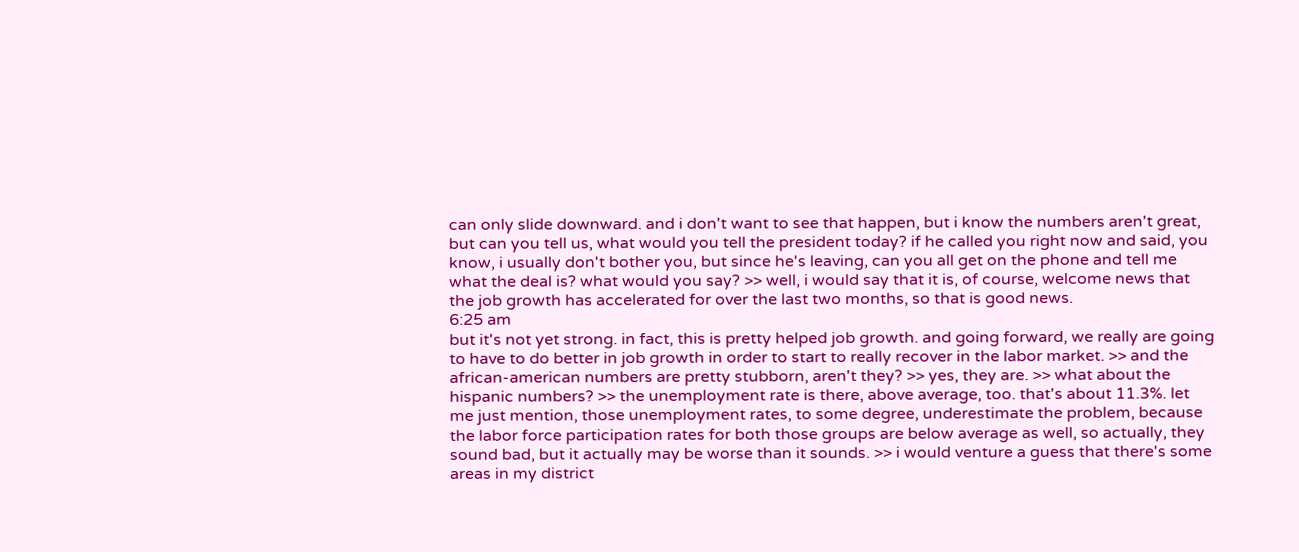can only slide downward. and i don't want to see that happen, but i know the numbers aren't great, but can you tell us, what would you tell the president today? if he called you right now and said, you know, i usually don't bother you, but since he's leaving, can you all get on the phone and tell me what the deal is? what would you say? >> well, i would say that it is, of course, welcome news that the job growth has accelerated for over the last two months, so that is good news.
6:25 am
but it's not yet strong. in fact, this is pretty helped job growth. and going forward, we really are going to have to do better in job growth in order to start to really recover in the labor market. >> and the african-american numbers are pretty stubborn, aren't they? >> yes, they are. >> what about the hispanic numbers? >> the unemployment rate is there, above average, too. that's about 11.3%. let me just mention, those unemployment rates, to some degree, underestimate the problem, because the labor force participation rates for both those groups are below average as well, so actually, they sound bad, but it actually may be worse than it sounds. >> i would venture a guess that there's some areas in my district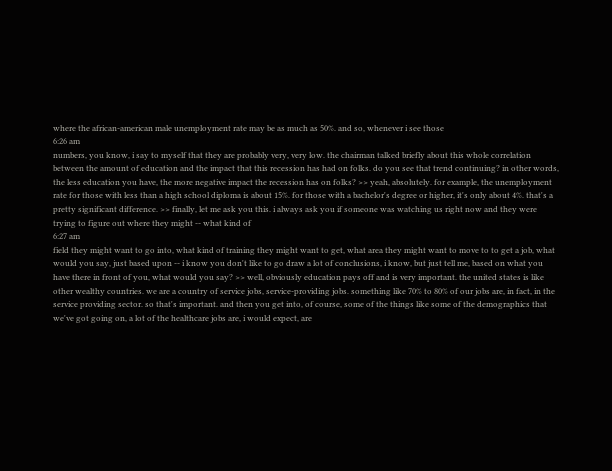where the african-american male unemployment rate may be as much as 50%. and so, whenever i see those
6:26 am
numbers, you know, i say to myself that they are probably very, very low. the chairman talked briefly about this whole correlation between the amount of education and the impact that this recession has had on folks. do you see that trend continuing? in other words, the less education you have, the more negative impact the recession has on folks? >> yeah, absolutely. for example, the unemployment rate for those with less than a high school diploma is about 15%. for those with a bachelor's degree or higher, it's only about 4%. that's a pretty significant difference. >> finally, let me ask you this. i always ask you if someone was watching us right now and they were trying to figure out where they might -- what kind of
6:27 am
field they might want to go into, what kind of training they might want to get, what area they might want to move to to get a job, what would you say, just based upon -- i know you don't like to go draw a lot of conclusions, i know, but just tell me, based on what you have there in front of you, what would you say? >> well, obviously education pays off and is very important. the united states is like other wealthy countries. we are a country of service jobs, service-providing jobs. something like 70% to 80% of our jobs are, in fact, in the service providing sector. so that's important. and then you get into, of course, some of the things like some of the demographics that we've got going on, a lot of the healthcare jobs are, i would expect, are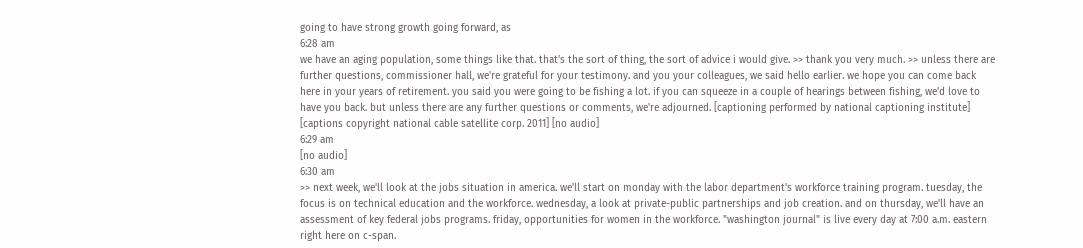going to have strong growth going forward, as
6:28 am
we have an aging population, some things like that. that's the sort of thing, the sort of advice i would give. >> thank you very much. >> unless there are further questions, commissioner hall, we're grateful for your testimony. and you your colleagues, we said hello earlier. we hope you can come back here in your years of retirement. you said you were going to be fishing a lot. if you can squeeze in a couple of hearings between fishing, we'd love to have you back. but unless there are any further questions or comments, we're adjourned. [captioning performed by national captioning institute] [captions copyright national cable satellite corp. 2011] [no audio]
6:29 am
[no audio]
6:30 am
>> next week, we'll look at the jobs situation in america. we'll start on monday with the labor department's workforce training program. tuesday, the focus is on technical education and the workforce. wednesday, a look at private-public partnerships and job creation. and on thursday, we'll have an assessment of key federal jobs programs. friday, opportunities for women in the workforce. "washington journal" is live every day at 7:00 a.m. eastern right here on c-span.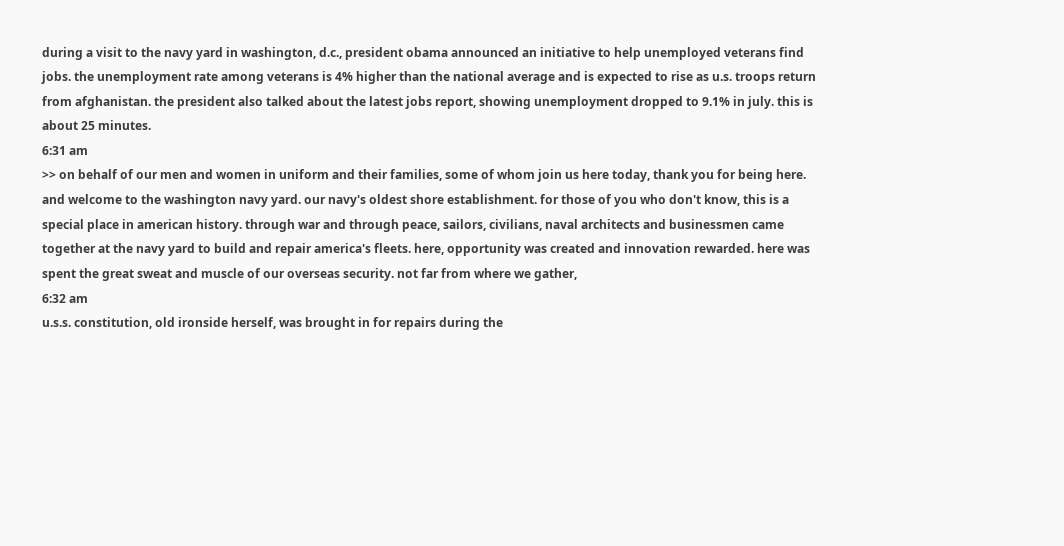during a visit to the navy yard in washington, d.c., president obama announced an initiative to help unemployed veterans find jobs. the unemployment rate among veterans is 4% higher than the national average and is expected to rise as u.s. troops return from afghanistan. the president also talked about the latest jobs report, showing unemployment dropped to 9.1% in july. this is about 25 minutes.
6:31 am
>> on behalf of our men and women in uniform and their families, some of whom join us here today, thank you for being here. and welcome to the washington navy yard. our navy's oldest shore establishment. for those of you who don't know, this is a special place in american history. through war and through peace, sailors, civilians, naval architects and businessmen came together at the navy yard to build and repair america's fleets. here, opportunity was created and innovation rewarded. here was spent the great sweat and muscle of our overseas security. not far from where we gather,
6:32 am
u.s.s. constitution, old ironside herself, was brought in for repairs during the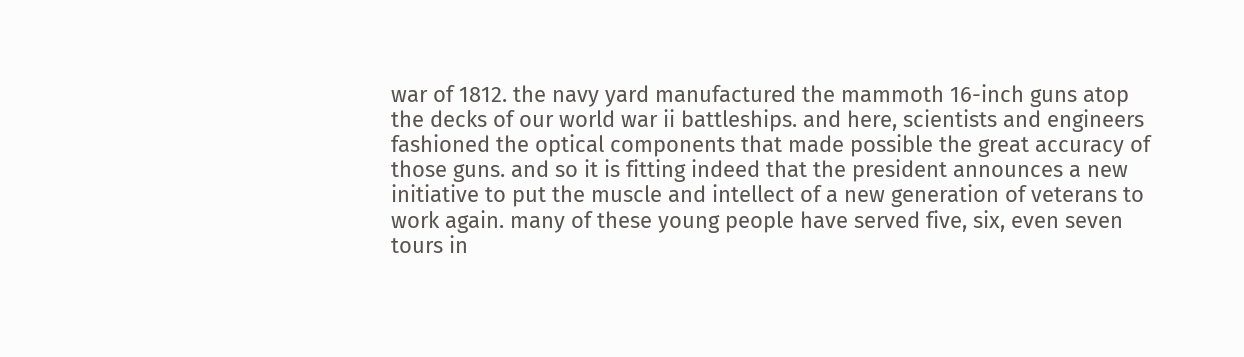war of 1812. the navy yard manufactured the mammoth 16-inch guns atop the decks of our world war ii battleships. and here, scientists and engineers fashioned the optical components that made possible the great accuracy of those guns. and so it is fitting indeed that the president announces a new initiative to put the muscle and intellect of a new generation of veterans to work again. many of these young people have served five, six, even seven tours in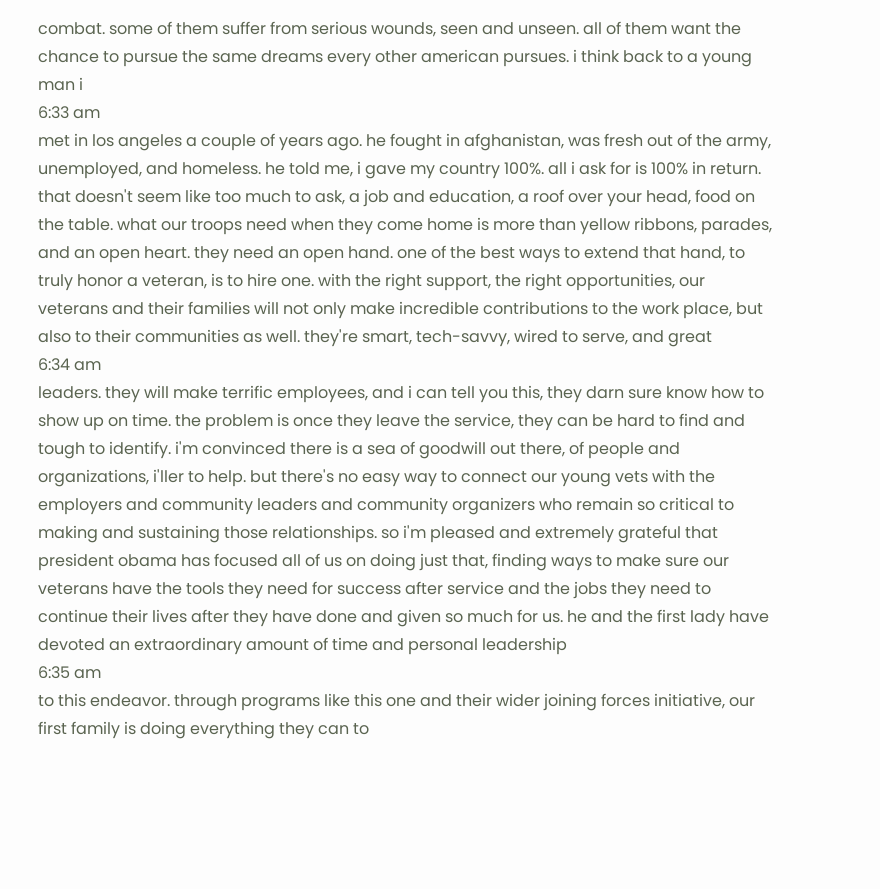combat. some of them suffer from serious wounds, seen and unseen. all of them want the chance to pursue the same dreams every other american pursues. i think back to a young man i
6:33 am
met in los angeles a couple of years ago. he fought in afghanistan, was fresh out of the army, unemployed, and homeless. he told me, i gave my country 100%. all i ask for is 100% in return. that doesn't seem like too much to ask, a job and education, a roof over your head, food on the table. what our troops need when they come home is more than yellow ribbons, parades, and an open heart. they need an open hand. one of the best ways to extend that hand, to truly honor a veteran, is to hire one. with the right support, the right opportunities, our veterans and their families will not only make incredible contributions to the work place, but also to their communities as well. they're smart, tech-savvy, wired to serve, and great
6:34 am
leaders. they will make terrific employees, and i can tell you this, they darn sure know how to show up on time. the problem is once they leave the service, they can be hard to find and tough to identify. i'm convinced there is a sea of goodwill out there, of people and organizations, i'ller to help. but there's no easy way to connect our young vets with the employers and community leaders and community organizers who remain so critical to making and sustaining those relationships. so i'm pleased and extremely grateful that president obama has focused all of us on doing just that, finding ways to make sure our veterans have the tools they need for success after service and the jobs they need to continue their lives after they have done and given so much for us. he and the first lady have devoted an extraordinary amount of time and personal leadership
6:35 am
to this endeavor. through programs like this one and their wider joining forces initiative, our first family is doing everything they can to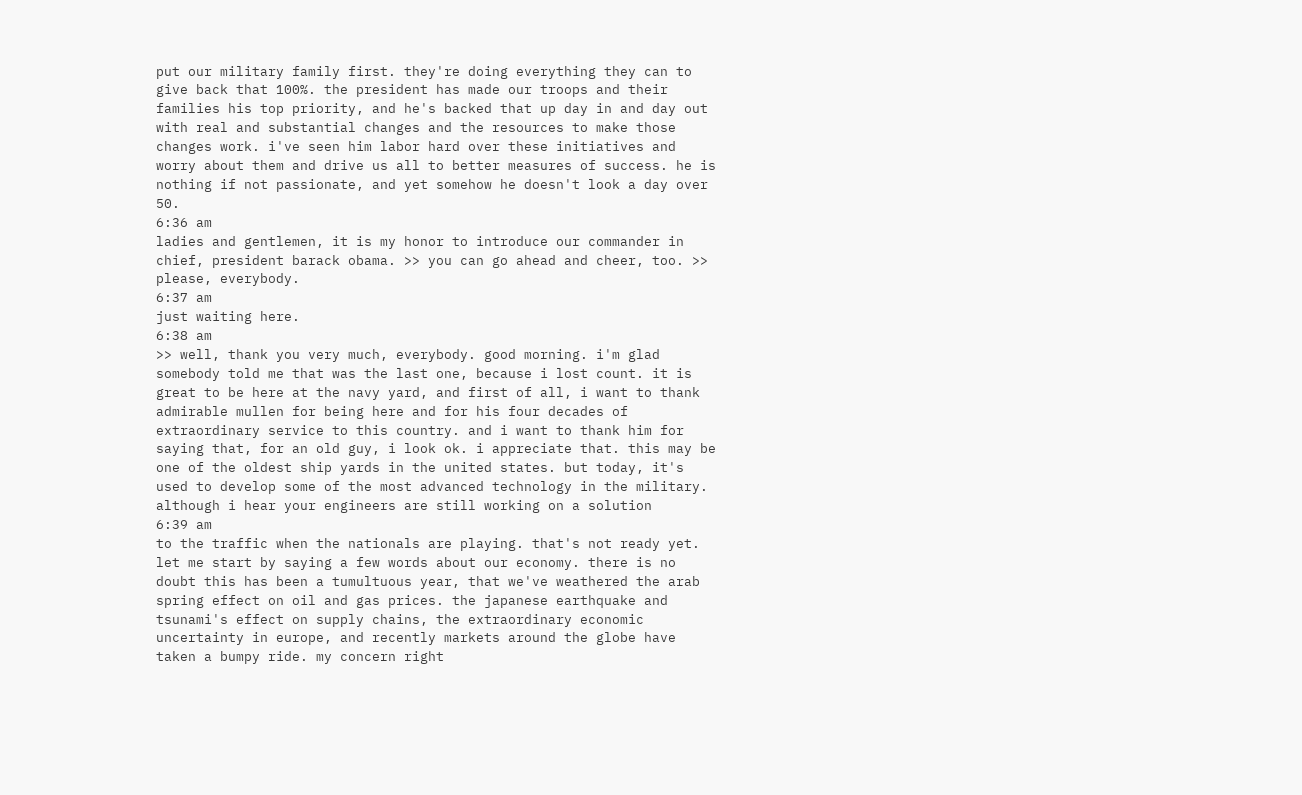put our military family first. they're doing everything they can to give back that 100%. the president has made our troops and their families his top priority, and he's backed that up day in and day out with real and substantial changes and the resources to make those changes work. i've seen him labor hard over these initiatives and worry about them and drive us all to better measures of success. he is nothing if not passionate, and yet somehow he doesn't look a day over 50.
6:36 am
ladies and gentlemen, it is my honor to introduce our commander in chief, president barack obama. >> you can go ahead and cheer, too. >> please, everybody.
6:37 am
just waiting here.
6:38 am
>> well, thank you very much, everybody. good morning. i'm glad somebody told me that was the last one, because i lost count. it is great to be here at the navy yard, and first of all, i want to thank admirable mullen for being here and for his four decades of extraordinary service to this country. and i want to thank him for saying that, for an old guy, i look ok. i appreciate that. this may be one of the oldest ship yards in the united states. but today, it's used to develop some of the most advanced technology in the military. although i hear your engineers are still working on a solution
6:39 am
to the traffic when the nationals are playing. that's not ready yet. let me start by saying a few words about our economy. there is no doubt this has been a tumultuous year, that we've weathered the arab spring effect on oil and gas prices. the japanese earthquake and tsunami's effect on supply chains, the extraordinary economic uncertainty in europe, and recently markets around the globe have taken a bumpy ride. my concern right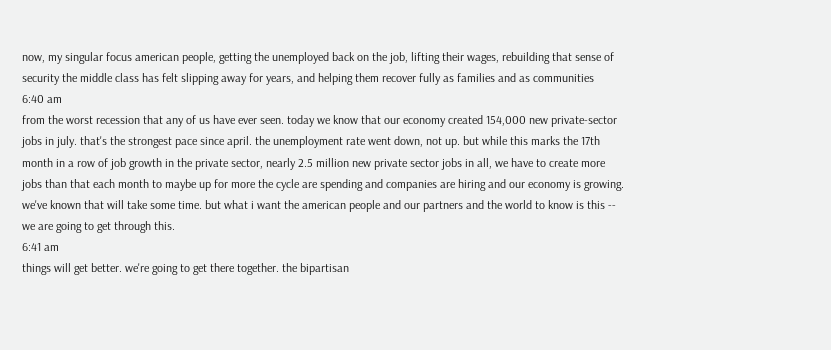now, my singular focus american people, getting the unemployed back on the job, lifting their wages, rebuilding that sense of security the middle class has felt slipping away for years, and helping them recover fully as families and as communities
6:40 am
from the worst recession that any of us have ever seen. today we know that our economy created 154,000 new private-sector jobs in july. that's the strongest pace since april. the unemployment rate went down, not up. but while this marks the 17th month in a row of job growth in the private sector, nearly 2.5 million new private sector jobs in all, we have to create more jobs than that each month to maybe up for more the cycle are spending and companies are hiring and our economy is growing. we've known that will take some time. but what i want the american people and our partners and the world to know is this -- we are going to get through this.
6:41 am
things will get better. we're going to get there together. the bipartisan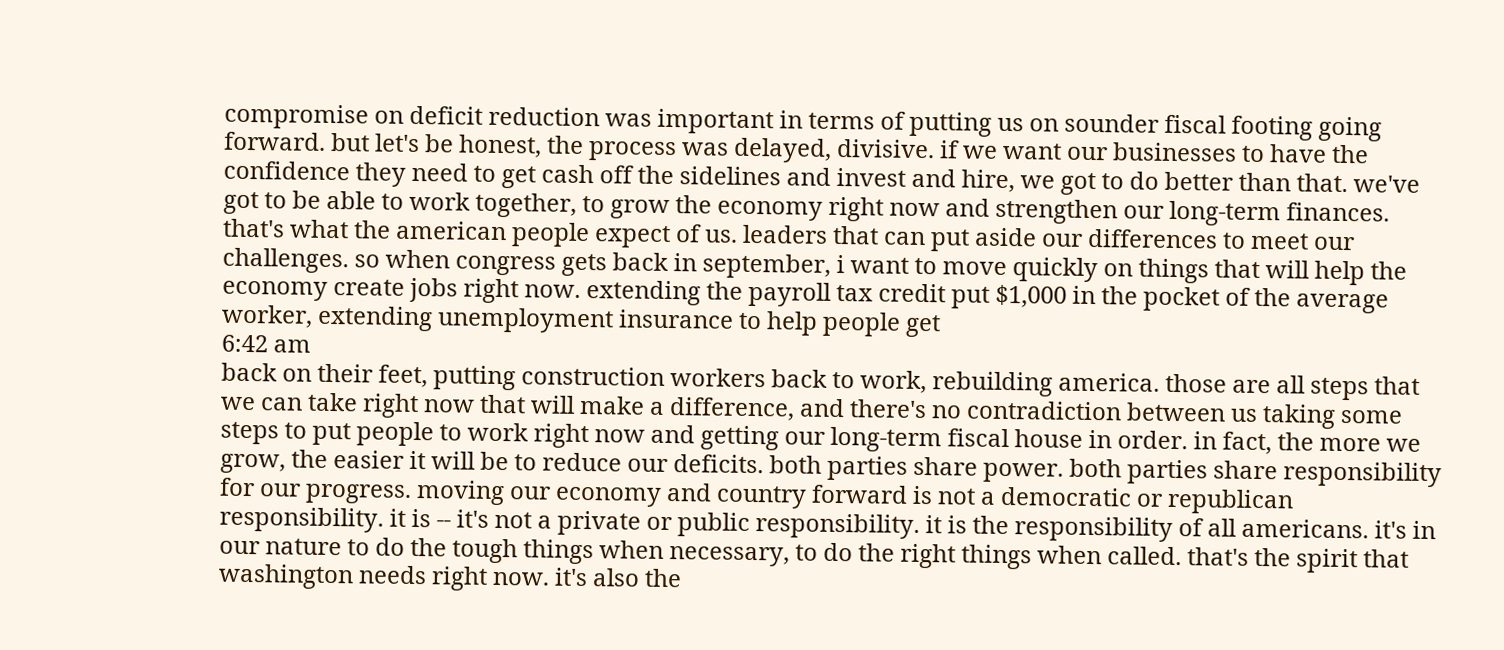compromise on deficit reduction was important in terms of putting us on sounder fiscal footing going forward. but let's be honest, the process was delayed, divisive. if we want our businesses to have the confidence they need to get cash off the sidelines and invest and hire, we got to do better than that. we've got to be able to work together, to grow the economy right now and strengthen our long-term finances. that's what the american people expect of us. leaders that can put aside our differences to meet our challenges. so when congress gets back in september, i want to move quickly on things that will help the economy create jobs right now. extending the payroll tax credit put $1,000 in the pocket of the average worker, extending unemployment insurance to help people get
6:42 am
back on their feet, putting construction workers back to work, rebuilding america. those are all steps that we can take right now that will make a difference, and there's no contradiction between us taking some steps to put people to work right now and getting our long-term fiscal house in order. in fact, the more we grow, the easier it will be to reduce our deficits. both parties share power. both parties share responsibility for our progress. moving our economy and country forward is not a democratic or republican responsibility. it is -- it's not a private or public responsibility. it is the responsibility of all americans. it's in our nature to do the tough things when necessary, to do the right things when called. that's the spirit that washington needs right now. it's also the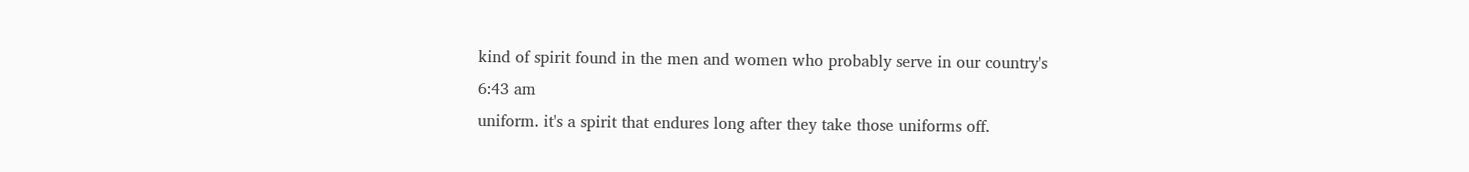kind of spirit found in the men and women who probably serve in our country's
6:43 am
uniform. it's a spirit that endures long after they take those uniforms off.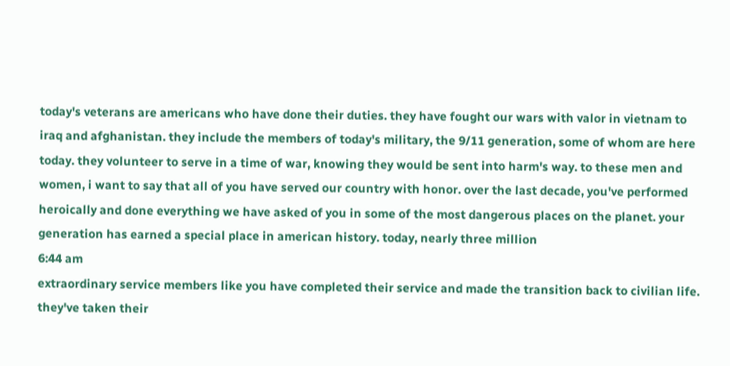today's veterans are americans who have done their duties. they have fought our wars with valor in vietnam to iraq and afghanistan. they include the members of today's military, the 9/11 generation, some of whom are here today. they volunteer to serve in a time of war, knowing they would be sent into harm's way. to these men and women, i want to say that all of you have served our country with honor. over the last decade, you've performed heroically and done everything we have asked of you in some of the most dangerous places on the planet. your generation has earned a special place in american history. today, nearly three million
6:44 am
extraordinary service members like you have completed their service and made the transition back to civilian life. they've taken their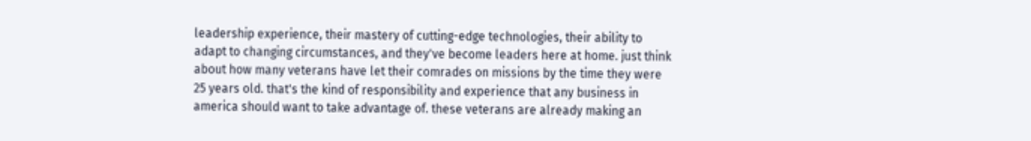leadership experience, their mastery of cutting-edge technologies, their ability to adapt to changing circumstances, and they've become leaders here at home. just think about how many veterans have let their comrades on missions by the time they were 25 years old. that's the kind of responsibility and experience that any business in america should want to take advantage of. these veterans are already making an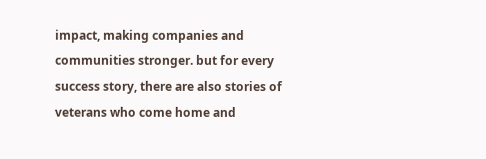impact, making companies and communities stronger. but for every success story, there are also stories of veterans who come home and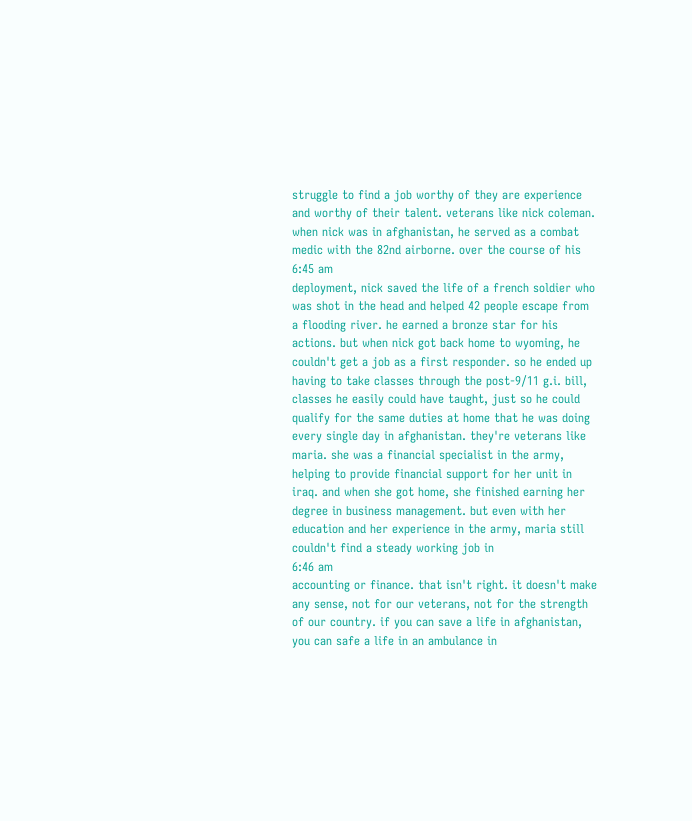struggle to find a job worthy of they are experience and worthy of their talent. veterans like nick coleman. when nick was in afghanistan, he served as a combat medic with the 82nd airborne. over the course of his
6:45 am
deployment, nick saved the life of a french soldier who was shot in the head and helped 42 people escape from a flooding river. he earned a bronze star for his actions. but when nick got back home to wyoming, he couldn't get a job as a first responder. so he ended up having to take classes through the post-9/11 g.i. bill, classes he easily could have taught, just so he could qualify for the same duties at home that he was doing every single day in afghanistan. they're veterans like maria. she was a financial specialist in the army, helping to provide financial support for her unit in iraq. and when she got home, she finished earning her degree in business management. but even with her education and her experience in the army, maria still couldn't find a steady working job in
6:46 am
accounting or finance. that isn't right. it doesn't make any sense, not for our veterans, not for the strength of our country. if you can save a life in afghanistan, you can safe a life in an ambulance in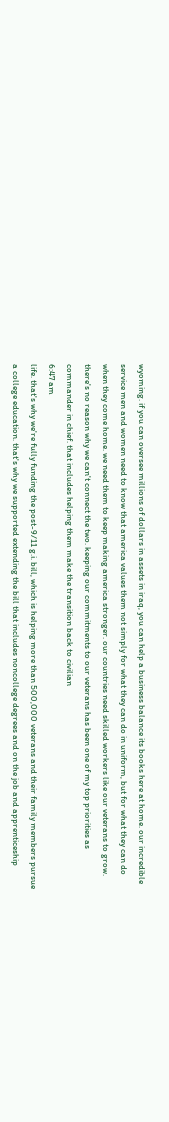wyoming. if you can oversee millions of dollars in assets in iraq, you can help a business balance its books here at home. our incredible service men and women need to know that america values them not simply for what they can do in uniform, but for what they can do when they come home. we need them to keep making america stronger. our countries need skilled workers like our veterans to grow. there's no reason why we can't connect the two. keeping our commitments to our veterans has been one of my top priorities as commander in chief. that includes helping them make the transition back to civilian
6:47 am
life. that's why we're fully funding the post-9/11 g.i. bill, which is helping more than 500,000 veterans and their family members pursue a college education. that's why we supported extending the bill that includes noncollege degrees and on the job and apprenticeship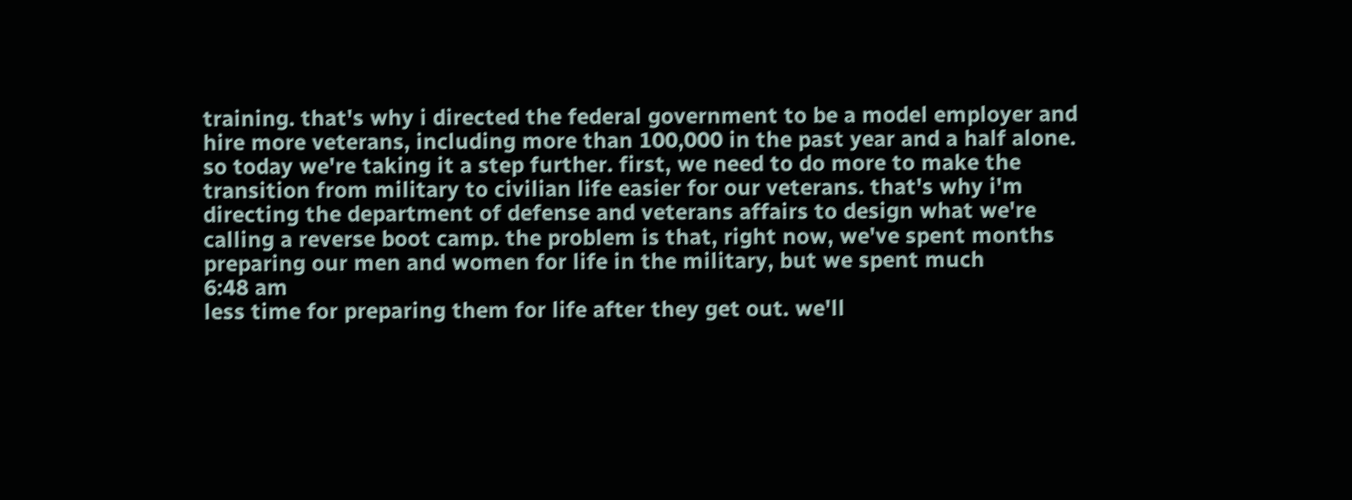training. that's why i directed the federal government to be a model employer and hire more veterans, including more than 100,000 in the past year and a half alone. so today we're taking it a step further. first, we need to do more to make the transition from military to civilian life easier for our veterans. that's why i'm directing the department of defense and veterans affairs to design what we're calling a reverse boot camp. the problem is that, right now, we've spent months preparing our men and women for life in the military, but we spent much
6:48 am
less time for preparing them for life after they get out. we'll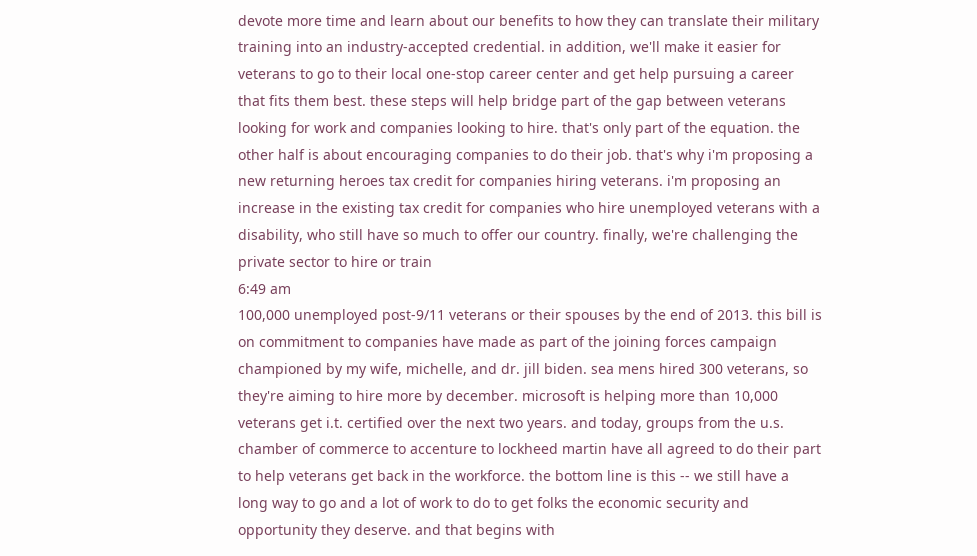devote more time and learn about our benefits to how they can translate their military training into an industry-accepted credential. in addition, we'll make it easier for veterans to go to their local one-stop career center and get help pursuing a career that fits them best. these steps will help bridge part of the gap between veterans looking for work and companies looking to hire. that's only part of the equation. the other half is about encouraging companies to do their job. that's why i'm proposing a new returning heroes tax credit for companies hiring veterans. i'm proposing an increase in the existing tax credit for companies who hire unemployed veterans with a disability, who still have so much to offer our country. finally, we're challenging the private sector to hire or train
6:49 am
100,000 unemployed post-9/11 veterans or their spouses by the end of 2013. this bill is on commitment to companies have made as part of the joining forces campaign championed by my wife, michelle, and dr. jill biden. sea mens hired 300 veterans, so they're aiming to hire more by december. microsoft is helping more than 10,000 veterans get i.t. certified over the next two years. and today, groups from the u.s. chamber of commerce to accenture to lockheed martin have all agreed to do their part to help veterans get back in the workforce. the bottom line is this -- we still have a long way to go and a lot of work to do to get folks the economic security and opportunity they deserve. and that begins with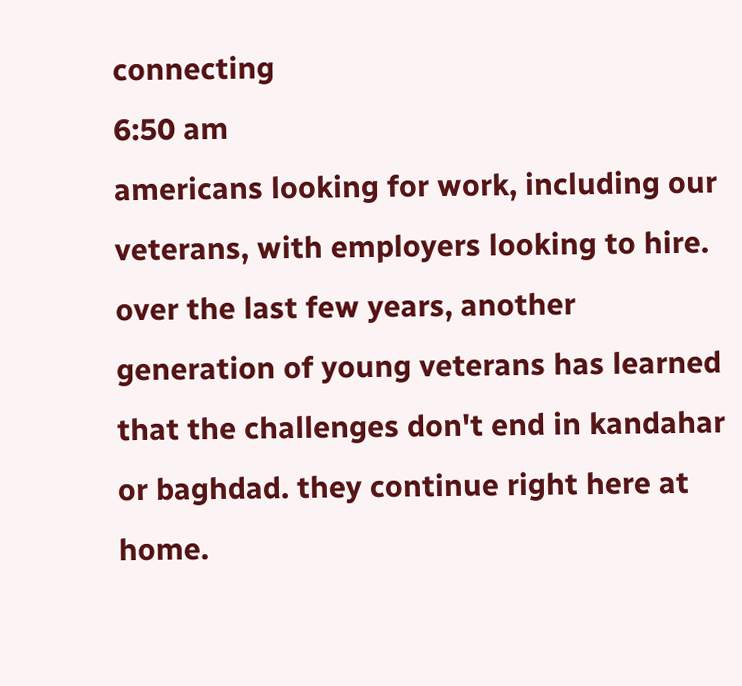connecting
6:50 am
americans looking for work, including our veterans, with employers looking to hire. over the last few years, another generation of young veterans has learned that the challenges don't end in kandahar or baghdad. they continue right here at home.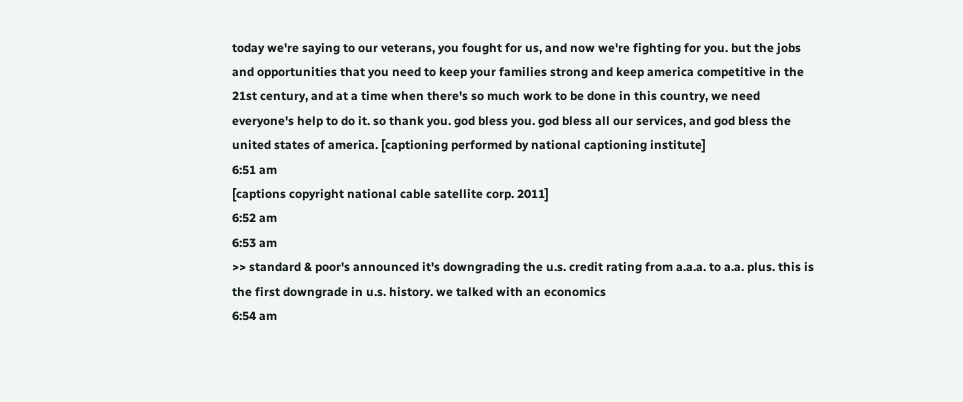today we're saying to our veterans, you fought for us, and now we're fighting for you. but the jobs and opportunities that you need to keep your families strong and keep america competitive in the 21st century, and at a time when there's so much work to be done in this country, we need everyone's help to do it. so thank you. god bless you. god bless all our services, and god bless the united states of america. [captioning performed by national captioning institute]
6:51 am
[captions copyright national cable satellite corp. 2011]
6:52 am
6:53 am
>> standard & poor's announced it's downgrading the u.s. credit rating from a.a.a. to a.a. plus. this is the first downgrade in u.s. history. we talked with an economics
6:54 am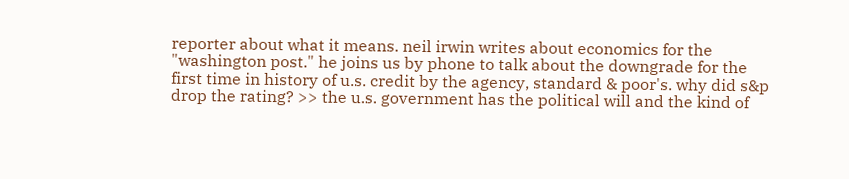reporter about what it means. neil irwin writes about economics for the "washington post." he joins us by phone to talk about the downgrade for the first time in history of u.s. credit by the agency, standard & poor's. why did s&p drop the rating? >> the u.s. government has the political will and the kind of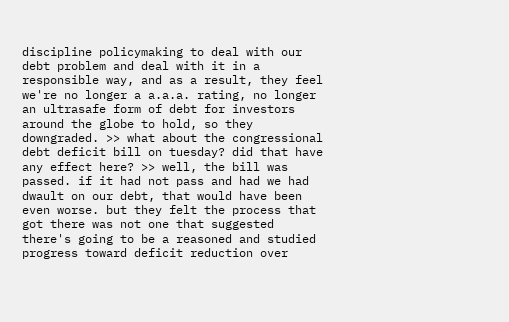discipline policymaking to deal with our debt problem and deal with it in a responsible way, and as a result, they feel we're no longer a a.a.a. rating, no longer an ultrasafe form of debt for investors around the globe to hold, so they downgraded. >> what about the congressional debt deficit bill on tuesday? did that have any effect here? >> well, the bill was passed. if it had not pass and had we had dwault on our debt, that would have been even worse. but they felt the process that got there was not one that suggested there's going to be a reasoned and studied progress toward deficit reduction over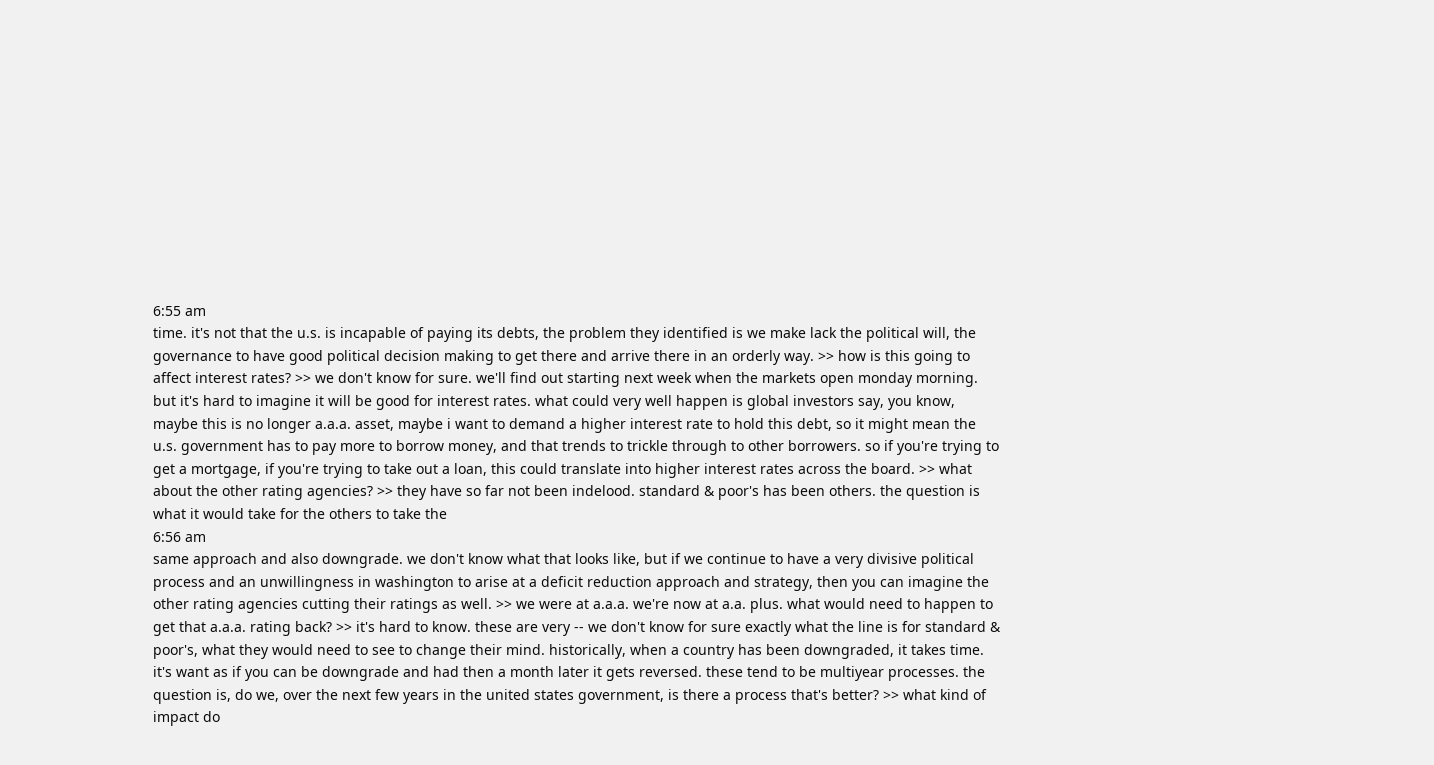6:55 am
time. it's not that the u.s. is incapable of paying its debts, the problem they identified is we make lack the political will, the governance to have good political decision making to get there and arrive there in an orderly way. >> how is this going to affect interest rates? >> we don't know for sure. we'll find out starting next week when the markets open monday morning. but it's hard to imagine it will be good for interest rates. what could very well happen is global investors say, you know, maybe this is no longer a.a.a. asset, maybe i want to demand a higher interest rate to hold this debt, so it might mean the u.s. government has to pay more to borrow money, and that trends to trickle through to other borrowers. so if you're trying to get a mortgage, if you're trying to take out a loan, this could translate into higher interest rates across the board. >> what about the other rating agencies? >> they have so far not been indelood. standard & poor's has been others. the question is what it would take for the others to take the
6:56 am
same approach and also downgrade. we don't know what that looks like, but if we continue to have a very divisive political process and an unwillingness in washington to arise at a deficit reduction approach and strategy, then you can imagine the other rating agencies cutting their ratings as well. >> we were at a.a.a. we're now at a.a. plus. what would need to happen to get that a.a.a. rating back? >> it's hard to know. these are very -- we don't know for sure exactly what the line is for standard & poor's, what they would need to see to change their mind. historically, when a country has been downgraded, it takes time. it's want as if you can be downgrade and had then a month later it gets reversed. these tend to be multiyear processes. the question is, do we, over the next few years in the united states government, is there a process that's better? >> what kind of impact do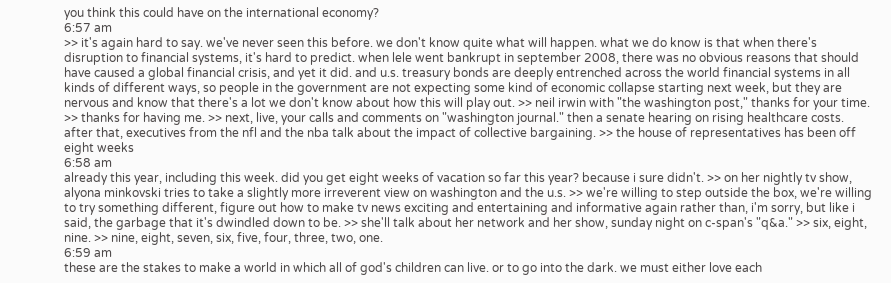you think this could have on the international economy?
6:57 am
>> it's again hard to say. we've never seen this before. we don't know quite what will happen. what we do know is that when there's disruption to financial systems, it's hard to predict. when lele went bankrupt in september 2008, there was no obvious reasons that should have caused a global financial crisis, and yet it did. and u.s. treasury bonds are deeply entrenched across the world financial systems in all kinds of different ways, so people in the government are not expecting some kind of economic collapse starting next week, but they are nervous and know that there's a lot we don't know about how this will play out. >> neil irwin with "the washington post," thanks for your time. >> thanks for having me. >> next, live, your calls and comments on "washington journal." then a senate hearing on rising healthcare costs. after that, executives from the nfl and the nba talk about the impact of collective bargaining. >> the house of representatives has been off eight weeks
6:58 am
already this year, including this week. did you get eight weeks of vacation so far this year? because i sure didn't. >> on her nightly tv show, alyona minkovski tries to take a slightly more irreverent view on washington and the u.s. >> we're willing to step outside the box, we're willing to try something different, figure out how to make tv news exciting and entertaining and informative again rather than, i'm sorry, but like i said, the garbage that it's dwindled down to be. >> she'll talk about her network and her show, sunday night on c-span's "q&a." >> six, eight, nine. >> nine, eight, seven, six, five, four, three, two, one.
6:59 am
these are the stakes to make a world in which all of god's children can live. or to go into the dark. we must either love each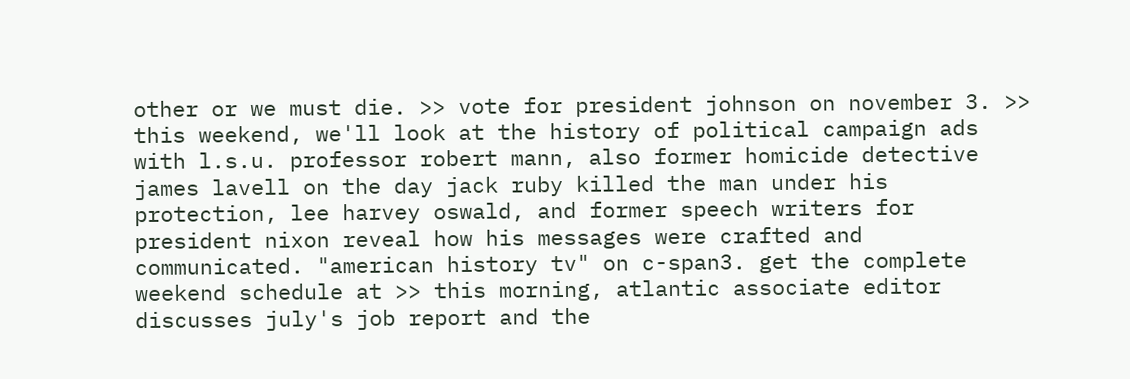other or we must die. >> vote for president johnson on november 3. >> this weekend, we'll look at the history of political campaign ads with l.s.u. professor robert mann, also former homicide detective james lavell on the day jack ruby killed the man under his protection, lee harvey oswald, and former speech writers for president nixon reveal how his messages were crafted and communicated. "american history tv" on c-span3. get the complete weekend schedule at >> this morning, atlantic associate editor discusses july's job report and the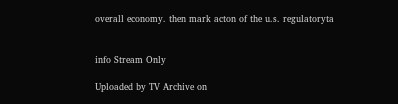overall economy. then mark acton of the u.s. regulatoryta


info Stream Only

Uploaded by TV Archive on